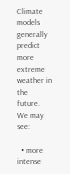Climate models generally predict more extreme weather in the future. We may see:

  • more intense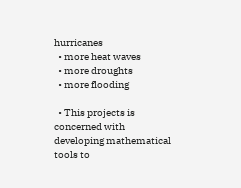hurricanes
  • more heat waves
  • more droughts
  • more flooding

  • This projects is concerned with developing mathematical tools to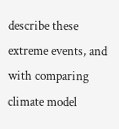describe these extreme events, and with comparing climate model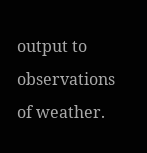output to observations of weather.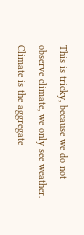This is tricky, because we do not observe climate, we only see weather. Climate is the aggregate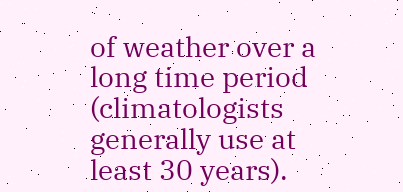of weather over a long time period (climatologists generally use at least 30 years).